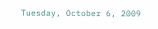Tuesday, October 6, 2009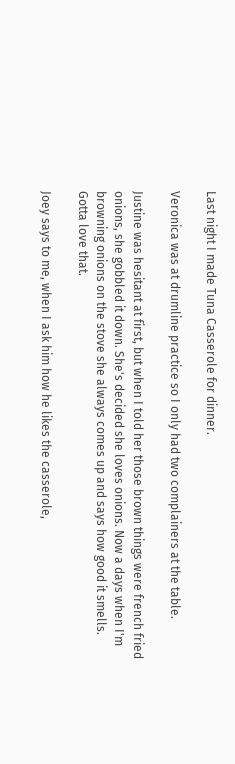Last night I made Tuna Casserole for dinner.

Veronica was at drumline practice so I only had two complainers at the table.

Justine was hesitant at first, but when I told her those brown things were french fried onions, she gobbled it down. She's decided she loves onions. Now a days when I'm browning onions on the stove she always comes up and says how good it smells. Gotta love that.

Joey says to me, when I ask him how he likes the casserole,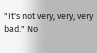"It's not very, very, very bad." No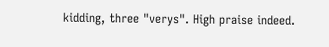kidding, three "verys". High praise indeed.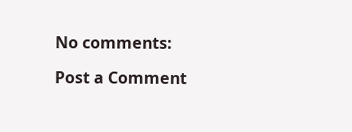No comments:

Post a Comment